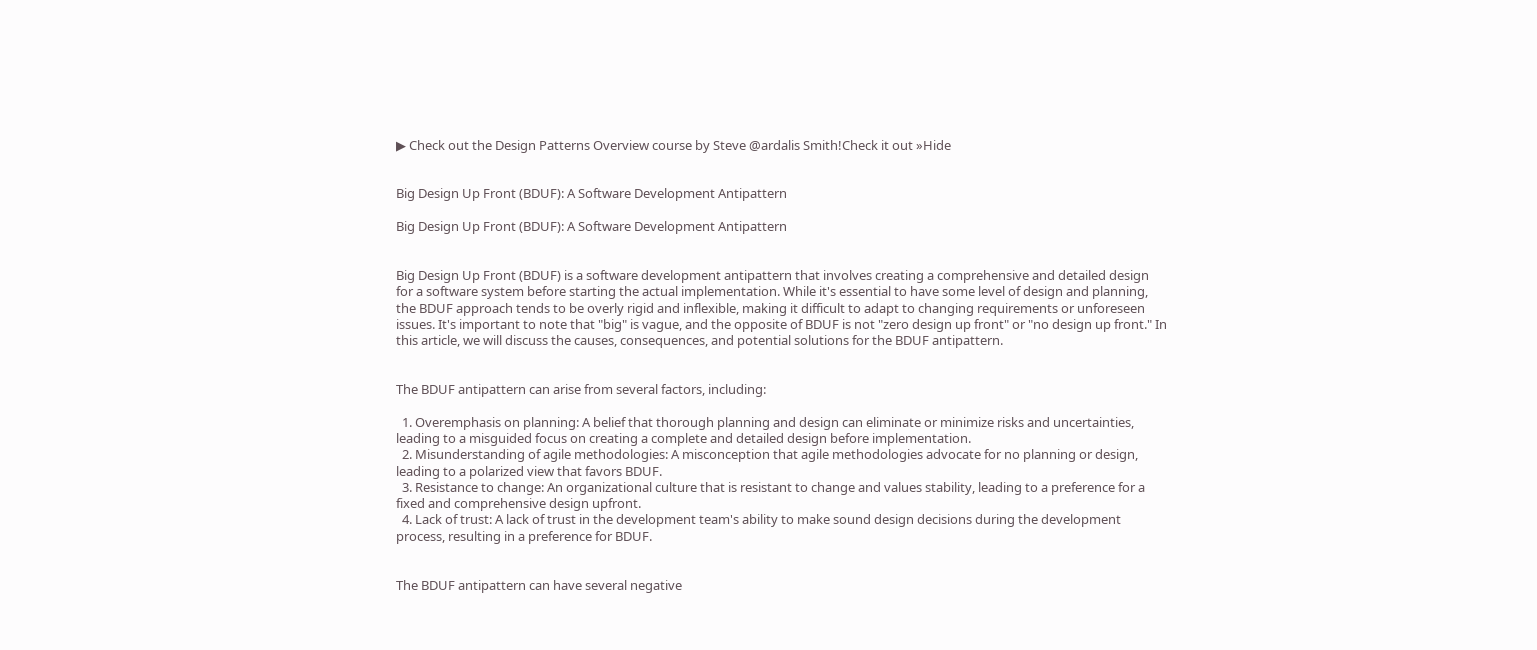▶ Check out the Design Patterns Overview course by Steve @ardalis Smith!Check it out »Hide


Big Design Up Front (BDUF): A Software Development Antipattern

Big Design Up Front (BDUF): A Software Development Antipattern


Big Design Up Front (BDUF) is a software development antipattern that involves creating a comprehensive and detailed design for a software system before starting the actual implementation. While it's essential to have some level of design and planning, the BDUF approach tends to be overly rigid and inflexible, making it difficult to adapt to changing requirements or unforeseen issues. It's important to note that "big" is vague, and the opposite of BDUF is not "zero design up front" or "no design up front." In this article, we will discuss the causes, consequences, and potential solutions for the BDUF antipattern.


The BDUF antipattern can arise from several factors, including:

  1. Overemphasis on planning: A belief that thorough planning and design can eliminate or minimize risks and uncertainties, leading to a misguided focus on creating a complete and detailed design before implementation.
  2. Misunderstanding of agile methodologies: A misconception that agile methodologies advocate for no planning or design, leading to a polarized view that favors BDUF.
  3. Resistance to change: An organizational culture that is resistant to change and values stability, leading to a preference for a fixed and comprehensive design upfront.
  4. Lack of trust: A lack of trust in the development team's ability to make sound design decisions during the development process, resulting in a preference for BDUF.


The BDUF antipattern can have several negative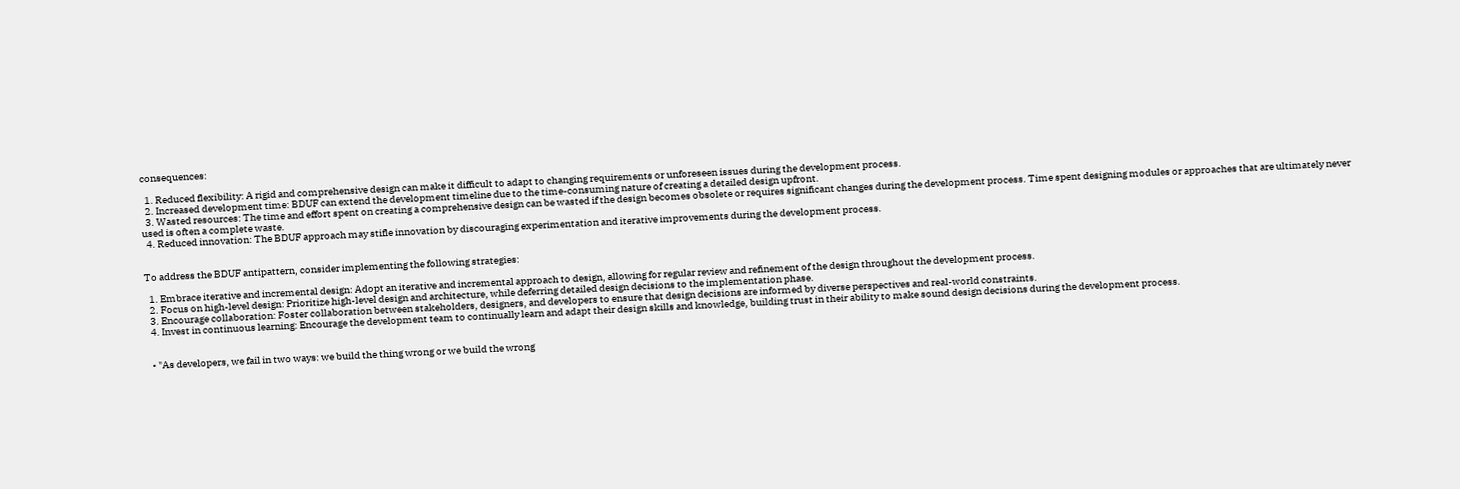consequences:

  1. Reduced flexibility: A rigid and comprehensive design can make it difficult to adapt to changing requirements or unforeseen issues during the development process.
  2. Increased development time: BDUF can extend the development timeline due to the time-consuming nature of creating a detailed design upfront.
  3. Wasted resources: The time and effort spent on creating a comprehensive design can be wasted if the design becomes obsolete or requires significant changes during the development process. Time spent designing modules or approaches that are ultimately never used is often a complete waste.
  4. Reduced innovation: The BDUF approach may stifle innovation by discouraging experimentation and iterative improvements during the development process.


To address the BDUF antipattern, consider implementing the following strategies:

  1. Embrace iterative and incremental design: Adopt an iterative and incremental approach to design, allowing for regular review and refinement of the design throughout the development process.
  2. Focus on high-level design: Prioritize high-level design and architecture, while deferring detailed design decisions to the implementation phase.
  3. Encourage collaboration: Foster collaboration between stakeholders, designers, and developers to ensure that design decisions are informed by diverse perspectives and real-world constraints.
  4. Invest in continuous learning: Encourage the development team to continually learn and adapt their design skills and knowledge, building trust in their ability to make sound design decisions during the development process.


  • "As developers, we fail in two ways: we build the thing wrong or we build the wrong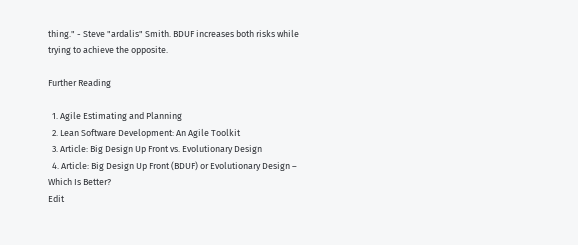thing." - Steve "ardalis" Smith. BDUF increases both risks while trying to achieve the opposite.

Further Reading

  1. Agile Estimating and Planning
  2. Lean Software Development: An Agile Toolkit
  3. Article: Big Design Up Front vs. Evolutionary Design
  4. Article: Big Design Up Front (BDUF) or Evolutionary Design – Which Is Better?
Edit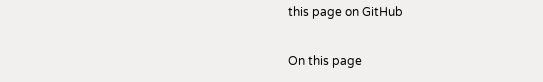this page on GitHub

On this page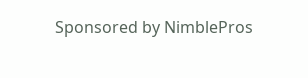Sponsored by NimblePros